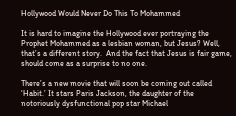Hollywood Would Never Do This To Mohammed

It is hard to imagine the Hollywood ever portraying the Prophet Mohammed as a lesbian woman, but Jesus? Well, that’s a different story.  And the fact that Jesus is fair game, should come as a surprise to no one.

There’s a new movie that will soon be coming out called ‘Habit.’ It stars Paris Jackson, the daughter of the notoriously dysfunctional pop star Michael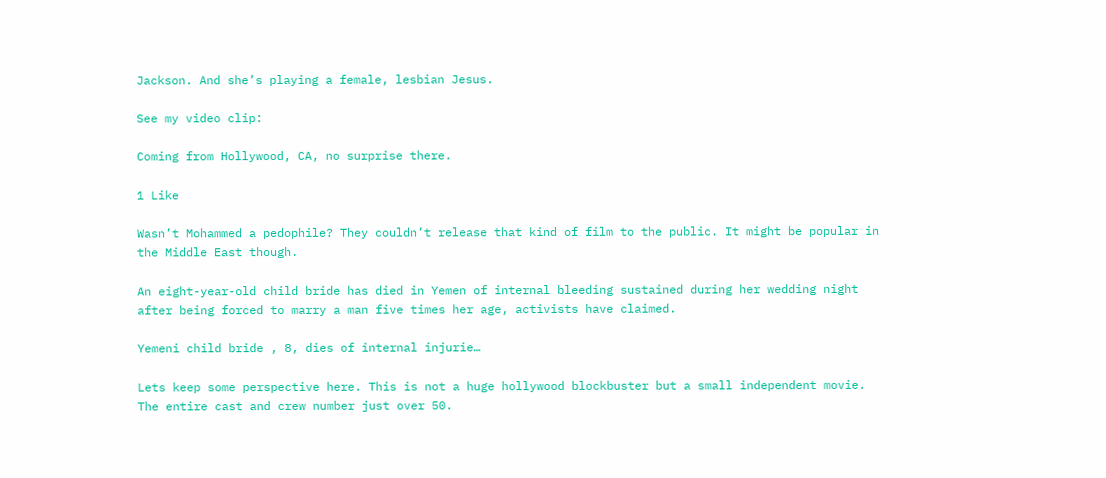Jackson. And she’s playing a female, lesbian Jesus.

See my video clip:

Coming from Hollywood, CA, no surprise there.

1 Like

Wasn’t Mohammed a pedophile? They couldn’t release that kind of film to the public. It might be popular in the Middle East though.

An eight-year-old child bride has died in Yemen of internal bleeding sustained during her wedding night after being forced to marry a man five times her age, activists have claimed.

Yemeni child bride , 8, dies of internal injurie…

Lets keep some perspective here. This is not a huge hollywood blockbuster but a small independent movie. The entire cast and crew number just over 50.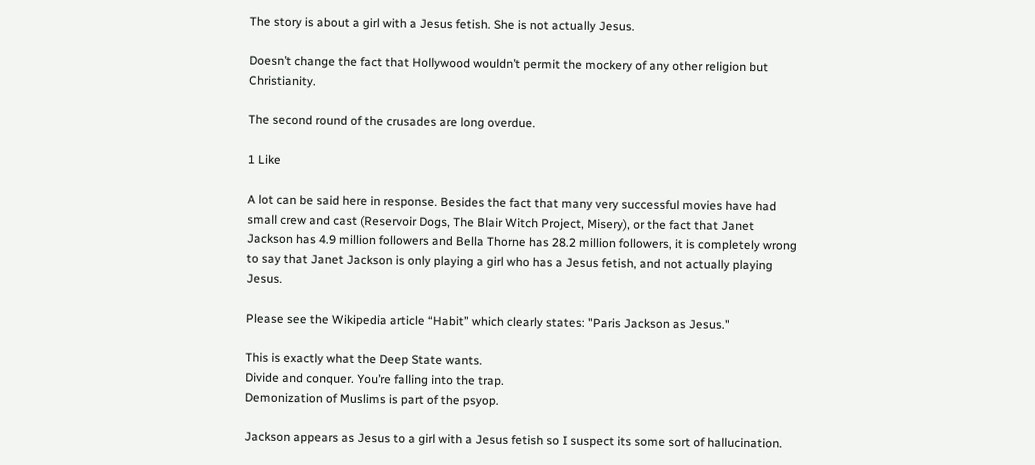The story is about a girl with a Jesus fetish. She is not actually Jesus.

Doesn’t change the fact that Hollywood wouldn’t permit the mockery of any other religion but Christianity.

The second round of the crusades are long overdue.

1 Like

A lot can be said here in response. Besides the fact that many very successful movies have had small crew and cast (Reservoir Dogs, The Blair Witch Project, Misery), or the fact that Janet Jackson has 4.9 million followers and Bella Thorne has 28.2 million followers, it is completely wrong to say that Janet Jackson is only playing a girl who has a Jesus fetish, and not actually playing Jesus.

Please see the Wikipedia article “Habit” which clearly states: "Paris Jackson as Jesus."

This is exactly what the Deep State wants.
Divide and conquer. You’re falling into the trap.
Demonization of Muslims is part of the psyop.

Jackson appears as Jesus to a girl with a Jesus fetish so I suspect its some sort of hallucination.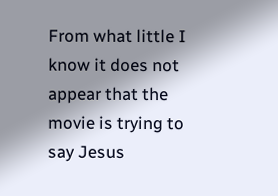From what little I know it does not appear that the movie is trying to say Jesus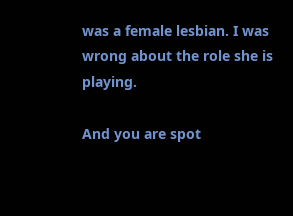was a female lesbian. I was wrong about the role she is playing.

And you are spot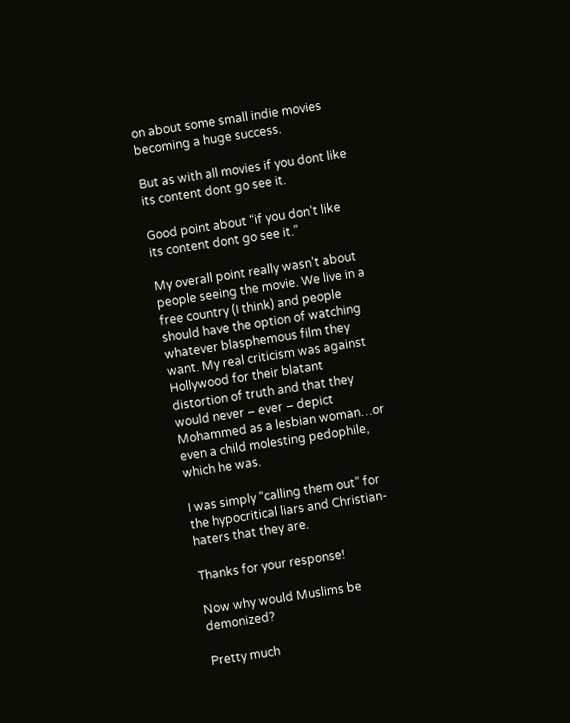on about some small indie movies becoming a huge success.

But as with all movies if you dont like its content dont go see it.

Good point about “if you don’t like its content dont go see it.”

My overall point really wasn’t about people seeing the movie. We live in a free country (I think) and people should have the option of watching whatever blasphemous film they want. My real criticism was against Hollywood for their blatant distortion of truth and that they would never – ever – depict Mohammed as a lesbian woman…or even a child molesting pedophile, which he was.

I was simply “calling them out” for the hypocritical liars and Christian-haters that they are.

Thanks for your response!

Now why would Muslims be demonized?

Pretty much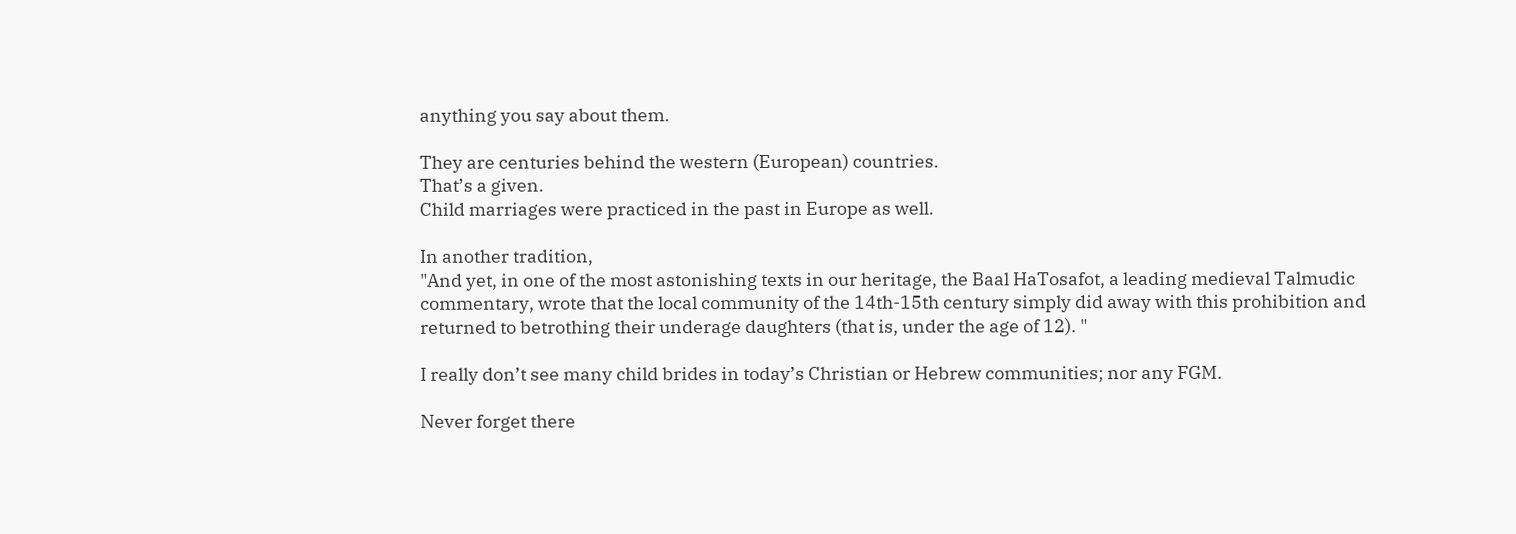anything you say about them.

They are centuries behind the western (European) countries.
That’s a given.
Child marriages were practiced in the past in Europe as well.

In another tradition,
"And yet, in one of the most astonishing texts in our heritage, the Baal HaTosafot, a leading medieval Talmudic commentary, wrote that the local community of the 14th-15th century simply did away with this prohibition and returned to betrothing their underage daughters (that is, under the age of 12). "

I really don’t see many child brides in today’s Christian or Hebrew communities; nor any FGM.

Never forget there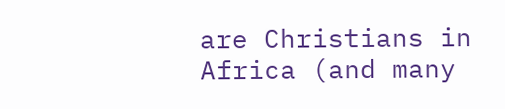are Christians in Africa (and many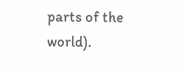parts of the world).